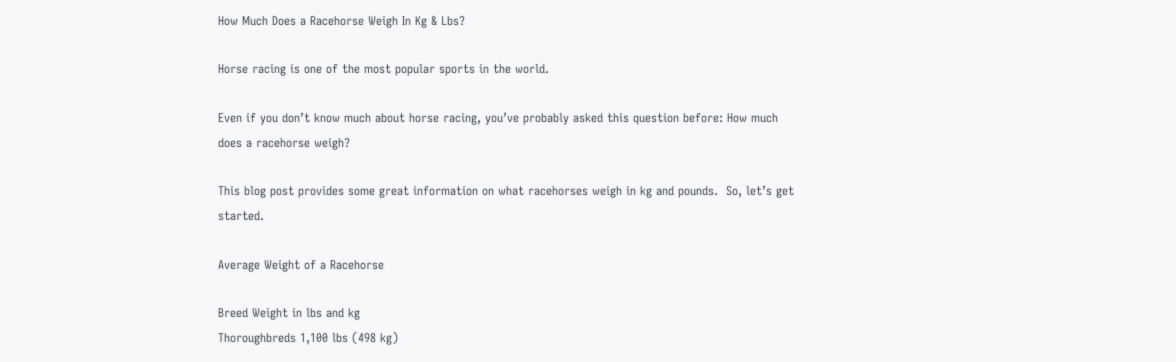How Much Does a Racehorse Weigh In Kg & Lbs?

Horse racing is one of the most popular sports in the world.

Even if you don’t know much about horse racing, you’ve probably asked this question before: How much does a racehorse weigh?

This blog post provides some great information on what racehorses weigh in kg and pounds.  So, let’s get started.

Average Weight of a Racehorse

Breed Weight in lbs and kg
Thoroughbreds 1,100 lbs (498 kg)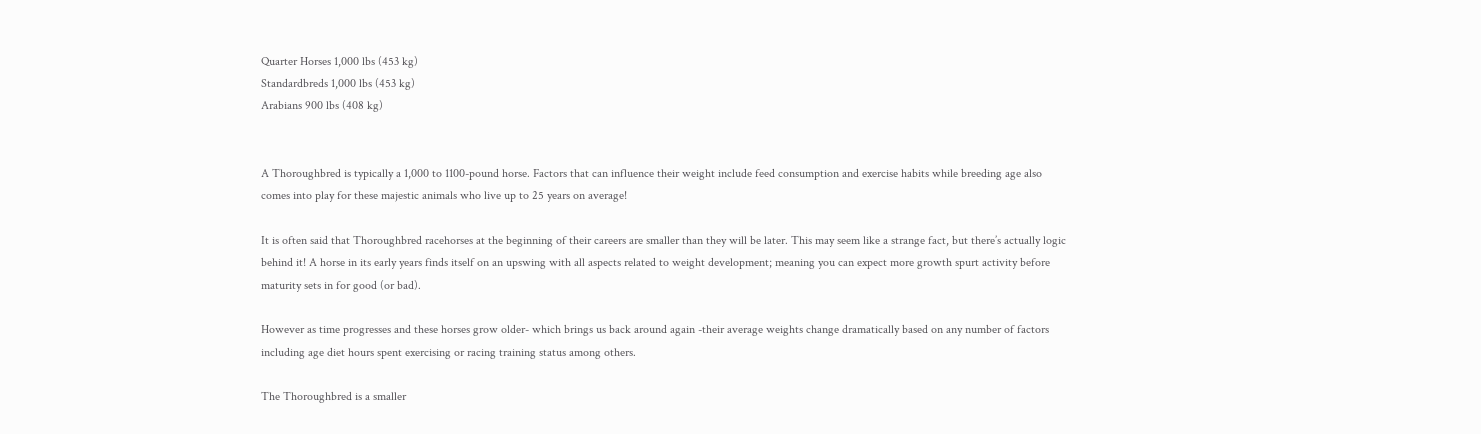Quarter Horses 1,000 lbs (453 kg)
Standardbreds 1,000 lbs (453 kg)
Arabians 900 lbs (408 kg)


A Thoroughbred is typically a 1,000 to 1100-pound horse. Factors that can influence their weight include feed consumption and exercise habits while breeding age also comes into play for these majestic animals who live up to 25 years on average!

It is often said that Thoroughbred racehorses at the beginning of their careers are smaller than they will be later. This may seem like a strange fact, but there’s actually logic behind it! A horse in its early years finds itself on an upswing with all aspects related to weight development; meaning you can expect more growth spurt activity before maturity sets in for good (or bad).

However as time progresses and these horses grow older- which brings us back around again -their average weights change dramatically based on any number of factors including age diet hours spent exercising or racing training status among others.

The Thoroughbred is a smaller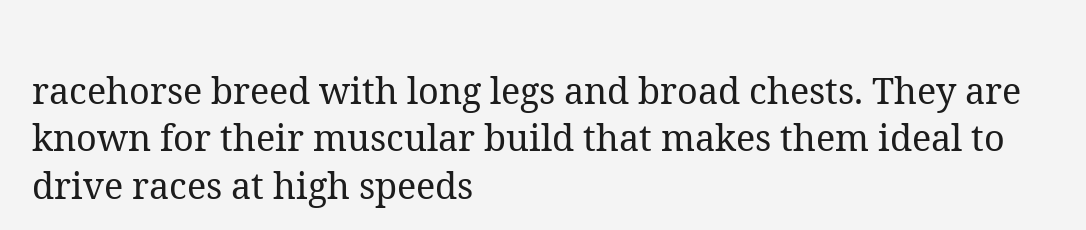racehorse breed with long legs and broad chests. They are known for their muscular build that makes them ideal to drive races at high speeds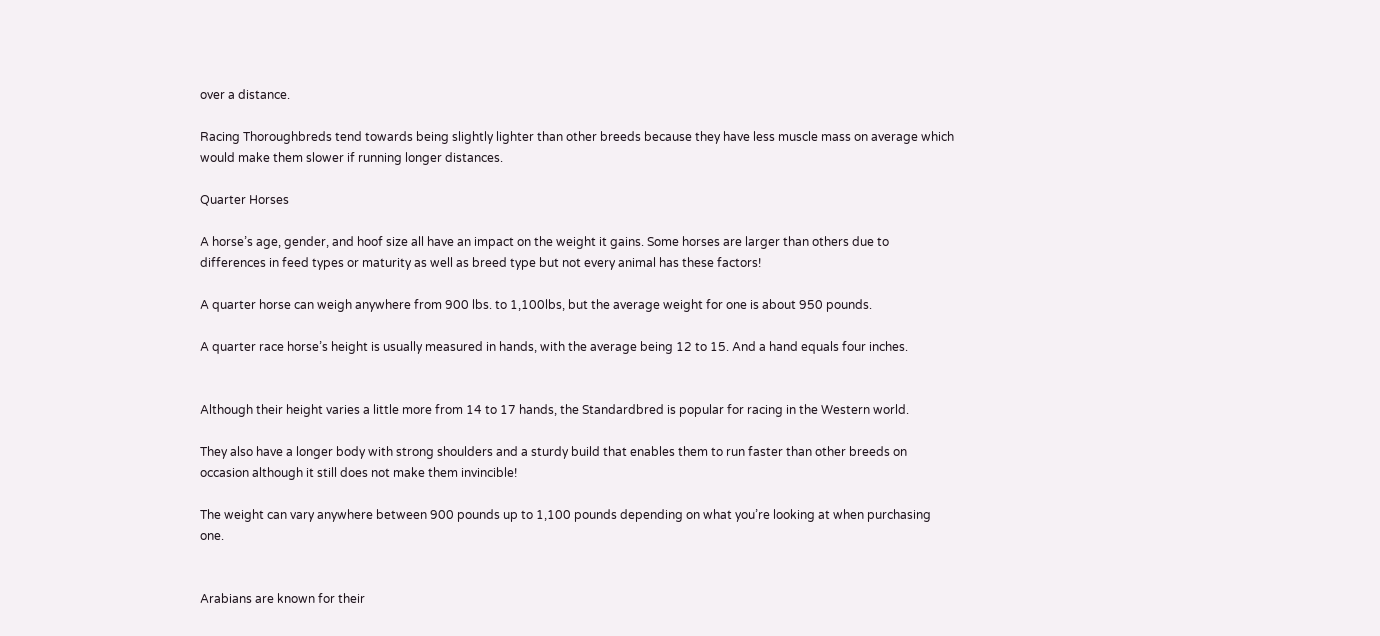over a distance.

Racing Thoroughbreds tend towards being slightly lighter than other breeds because they have less muscle mass on average which would make them slower if running longer distances.

Quarter Horses

A horse’s age, gender, and hoof size all have an impact on the weight it gains. Some horses are larger than others due to differences in feed types or maturity as well as breed type but not every animal has these factors!

A quarter horse can weigh anywhere from 900 lbs. to 1,100lbs, but the average weight for one is about 950 pounds.

A quarter race horse’s height is usually measured in hands, with the average being 12 to 15. And a hand equals four inches.


Although their height varies a little more from 14 to 17 hands, the Standardbred is popular for racing in the Western world.

They also have a longer body with strong shoulders and a sturdy build that enables them to run faster than other breeds on occasion although it still does not make them invincible!

The weight can vary anywhere between 900 pounds up to 1,100 pounds depending on what you’re looking at when purchasing one.


Arabians are known for their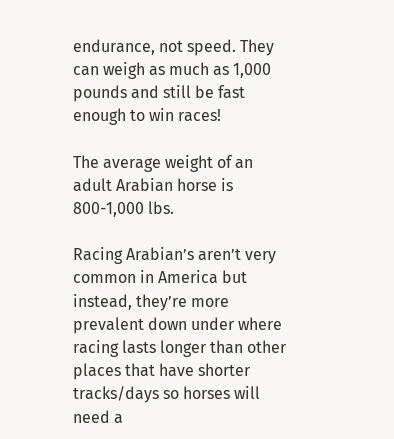endurance, not speed. They can weigh as much as 1,000 pounds and still be fast enough to win races!

The average weight of an adult Arabian horse is 800-1,000 lbs.

Racing Arabian’s aren’t very common in America but instead, they’re more prevalent down under where racing lasts longer than other places that have shorter tracks/days so horses will need a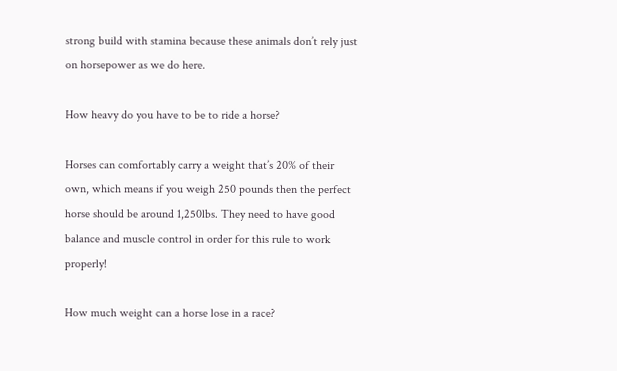strong build with stamina because these animals don’t rely just on horsepower as we do here.

How heavy do you have to be to ride a horse?

Horses can comfortably carry a weight that’s 20% of their own, which means if you weigh 250 pounds then the perfect horse should be around 1,250lbs. They need to have good balance and muscle control in order for this rule to work properly!

How much weight can a horse lose in a race?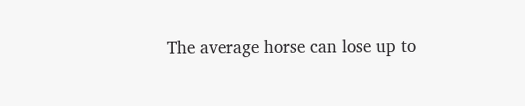The average horse can lose up to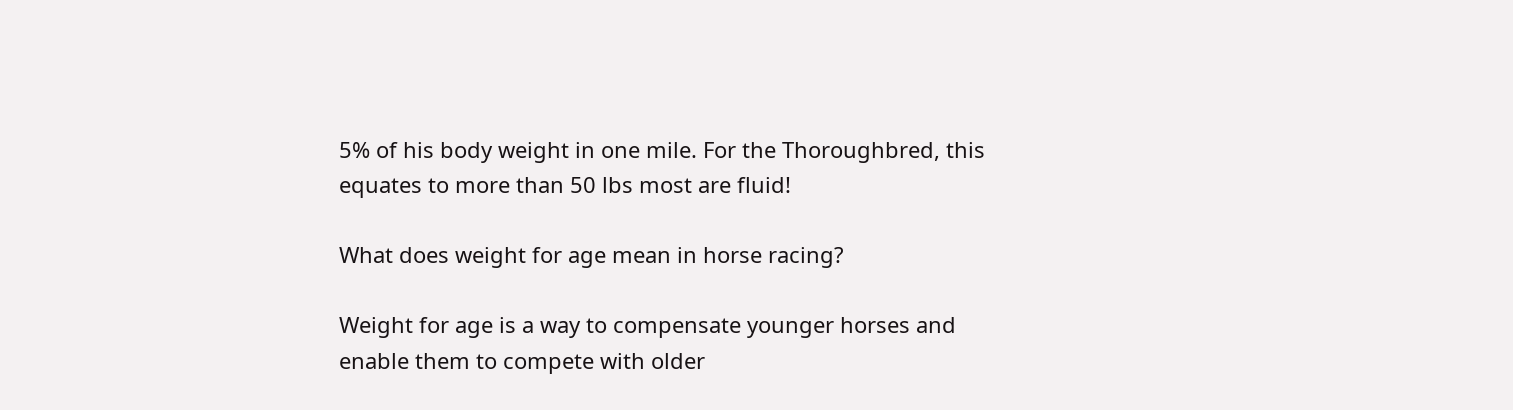5% of his body weight in one mile. For the Thoroughbred, this equates to more than 50 lbs most are fluid!

What does weight for age mean in horse racing?

Weight for age is a way to compensate younger horses and enable them to compete with older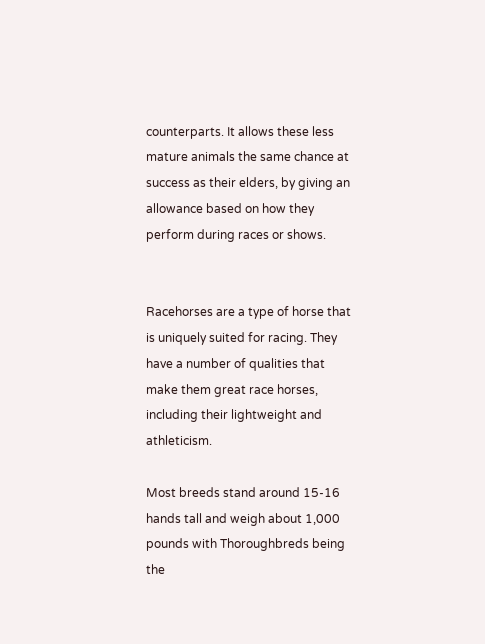counterparts. It allows these less mature animals the same chance at success as their elders, by giving an allowance based on how they perform during races or shows.


Racehorses are a type of horse that is uniquely suited for racing. They have a number of qualities that make them great race horses, including their lightweight and athleticism.

Most breeds stand around 15-16 hands tall and weigh about 1,000 pounds with Thoroughbreds being the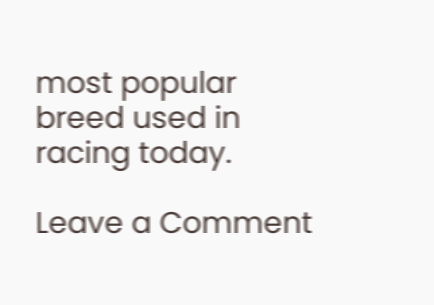most popular breed used in racing today.

Leave a Comment